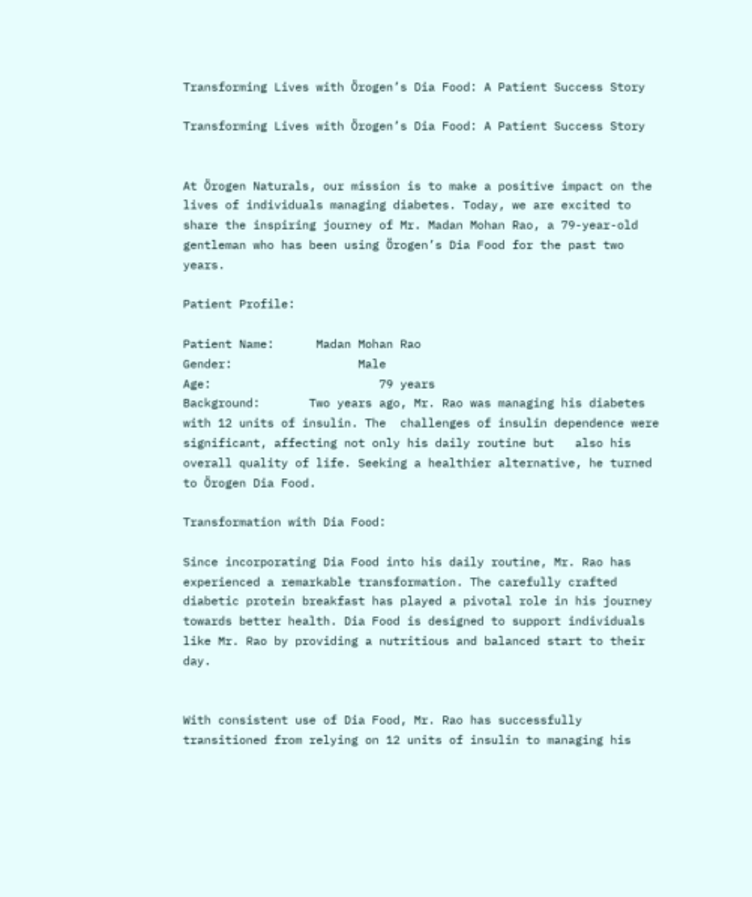Transforming Lives with Örogen’s Dia Food: A Patient Success Story

Transforming Lives with Örogen’s Dia Food: A Patient Success Story


At Örogen Naturals, our mission is to make a positive impact on the lives of individuals managing diabetes. Today, we are excited to share the inspiring journey of Mr. Madan Mohan Rao, a 79-year-old gentleman who has been using Örogen’s Dia Food for the past two years.

Patient Profile:

Patient Name:      Madan Mohan Rao
Gender:                  Male
Age:                        79 years
Background:       Two years ago, Mr. Rao was managing his diabetes with 12 units of insulin. The  challenges of insulin dependence were significant, affecting not only his daily routine but   also his overall quality of life. Seeking a healthier alternative, he turned to Örogen Dia Food.

Transformation with Dia Food:

Since incorporating Dia Food into his daily routine, Mr. Rao has experienced a remarkable transformation. The carefully crafted diabetic protein breakfast has played a pivotal role in his journey towards better health. Dia Food is designed to support individuals like Mr. Rao by providing a nutritious and balanced start to their day.


With consistent use of Dia Food, Mr. Rao has successfully transitioned from relying on 12 units of insulin to managing his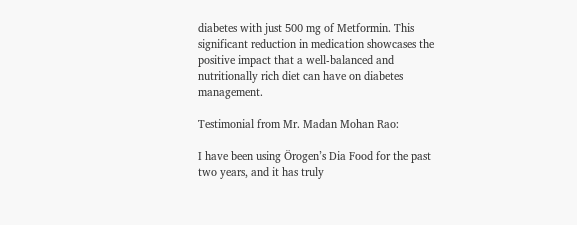diabetes with just 500 mg of Metformin. This significant reduction in medication showcases the positive impact that a well-balanced and nutritionally rich diet can have on diabetes management.

Testimonial from Mr. Madan Mohan Rao:

I have been using Örogen’s Dia Food for the past two years, and it has truly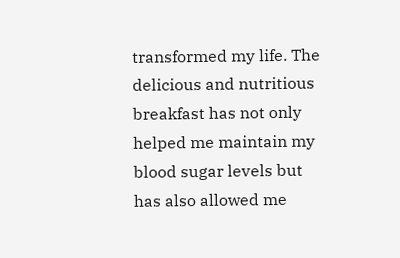transformed my life. The delicious and nutritious breakfast has not only helped me maintain my blood sugar levels but has also allowed me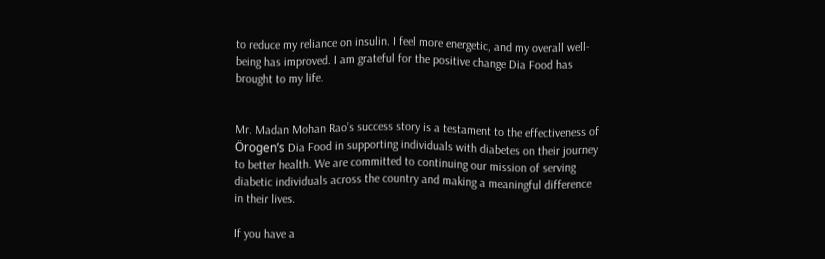to reduce my reliance on insulin. I feel more energetic, and my overall well-being has improved. I am grateful for the positive change Dia Food has brought to my life.


Mr. Madan Mohan Rao’s success story is a testament to the effectiveness of Örogen’s Dia Food in supporting individuals with diabetes on their journey to better health. We are committed to continuing our mission of serving diabetic individuals across the country and making a meaningful difference in their lives.

If you have a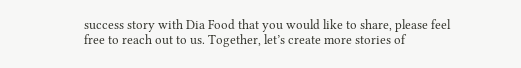success story with Dia Food that you would like to share, please feel free to reach out to us. Together, let’s create more stories of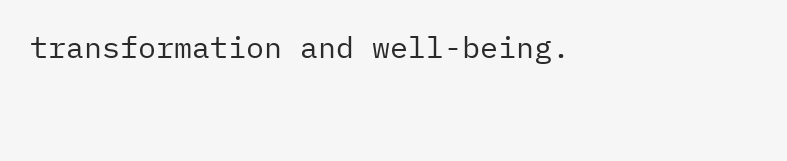transformation and well-being.